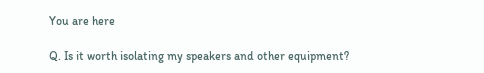You are here

Q. Is it worth isolating my speakers and other equipment?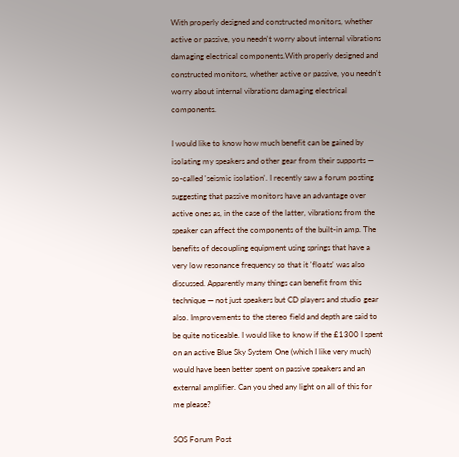With properly designed and constructed monitors, whether active or passive, you needn't worry about internal vibrations damaging electrical components.With properly designed and constructed monitors, whether active or passive, you needn't worry about internal vibrations damaging electrical components.

I would like to know how much benefit can be gained by isolating my speakers and other gear from their supports — so-called 'seismic isolation'. I recently saw a forum posting suggesting that passive monitors have an advantage over active ones as, in the case of the latter, vibrations from the speaker can affect the components of the built-in amp. The benefits of decoupling equipment using springs that have a very low resonance frequency so that it 'floats' was also discussed. Apparently many things can benefit from this technique — not just speakers but CD players and studio gear also. Improvements to the stereo field and depth are said to be quite noticeable. I would like to know if the £1300 I spent on an active Blue Sky System One (which I like very much) would have been better spent on passive speakers and an external amplifier. Can you shed any light on all of this for me please?

SOS Forum Post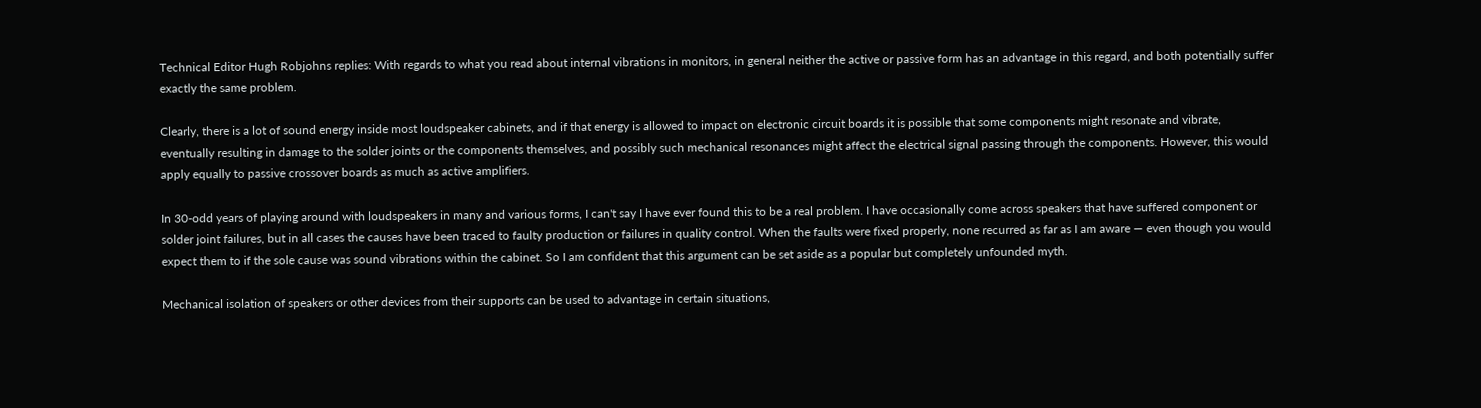Technical Editor Hugh Robjohns replies: With regards to what you read about internal vibrations in monitors, in general neither the active or passive form has an advantage in this regard, and both potentially suffer exactly the same problem.

Clearly, there is a lot of sound energy inside most loudspeaker cabinets, and if that energy is allowed to impact on electronic circuit boards it is possible that some components might resonate and vibrate, eventually resulting in damage to the solder joints or the components themselves, and possibly such mechanical resonances might affect the electrical signal passing through the components. However, this would apply equally to passive crossover boards as much as active amplifiers.

In 30-odd years of playing around with loudspeakers in many and various forms, I can't say I have ever found this to be a real problem. I have occasionally come across speakers that have suffered component or solder joint failures, but in all cases the causes have been traced to faulty production or failures in quality control. When the faults were fixed properly, none recurred as far as I am aware — even though you would expect them to if the sole cause was sound vibrations within the cabinet. So I am confident that this argument can be set aside as a popular but completely unfounded myth.

Mechanical isolation of speakers or other devices from their supports can be used to advantage in certain situations,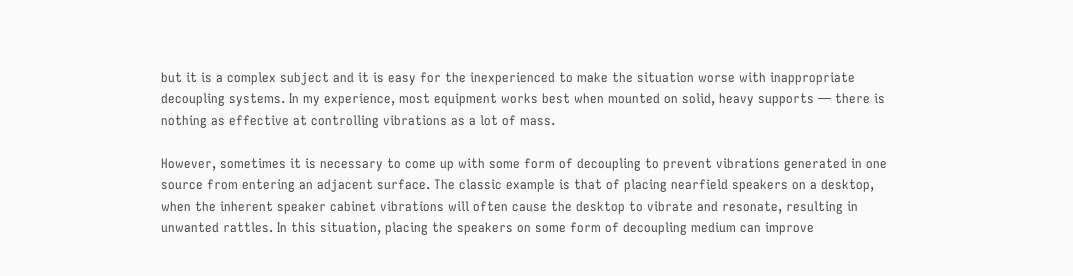but it is a complex subject and it is easy for the inexperienced to make the situation worse with inappropriate decoupling systems. In my experience, most equipment works best when mounted on solid, heavy supports — there is nothing as effective at controlling vibrations as a lot of mass.

However, sometimes it is necessary to come up with some form of decoupling to prevent vibrations generated in one source from entering an adjacent surface. The classic example is that of placing nearfield speakers on a desktop, when the inherent speaker cabinet vibrations will often cause the desktop to vibrate and resonate, resulting in unwanted rattles. In this situation, placing the speakers on some form of decoupling medium can improve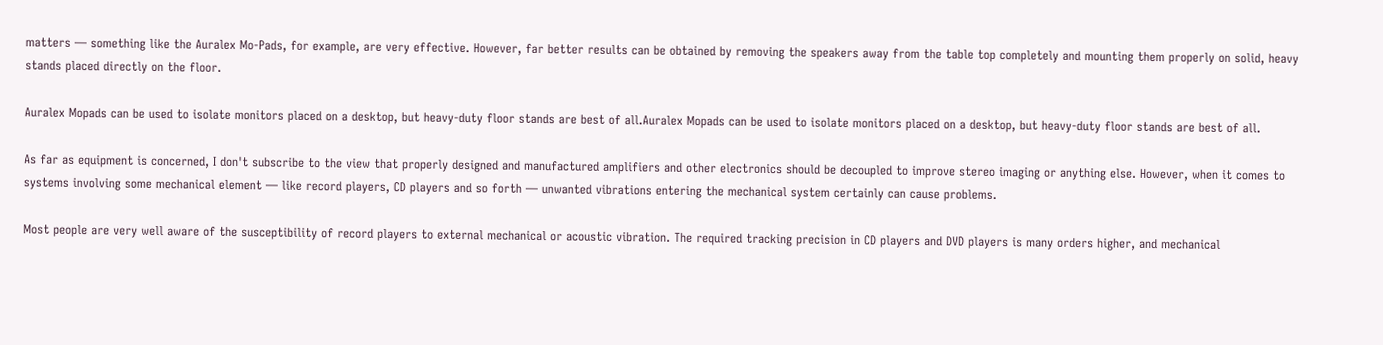matters — something like the Auralex Mo-Pads, for example, are very effective. However, far better results can be obtained by removing the speakers away from the table top completely and mounting them properly on solid, heavy stands placed directly on the floor.

Auralex Mopads can be used to isolate monitors placed on a desktop, but heavy-duty floor stands are best of all.Auralex Mopads can be used to isolate monitors placed on a desktop, but heavy-duty floor stands are best of all.

As far as equipment is concerned, I don't subscribe to the view that properly designed and manufactured amplifiers and other electronics should be decoupled to improve stereo imaging or anything else. However, when it comes to systems involving some mechanical element — like record players, CD players and so forth — unwanted vibrations entering the mechanical system certainly can cause problems.

Most people are very well aware of the susceptibility of record players to external mechanical or acoustic vibration. The required tracking precision in CD players and DVD players is many orders higher, and mechanical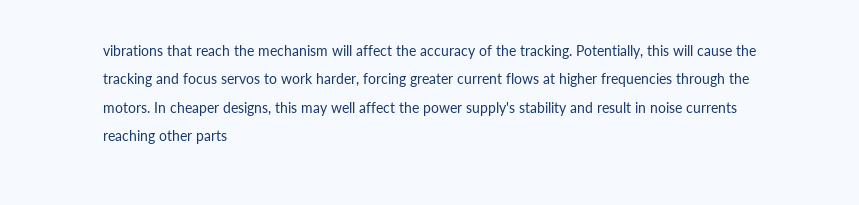vibrations that reach the mechanism will affect the accuracy of the tracking. Potentially, this will cause the tracking and focus servos to work harder, forcing greater current flows at higher frequencies through the motors. In cheaper designs, this may well affect the power supply's stability and result in noise currents reaching other parts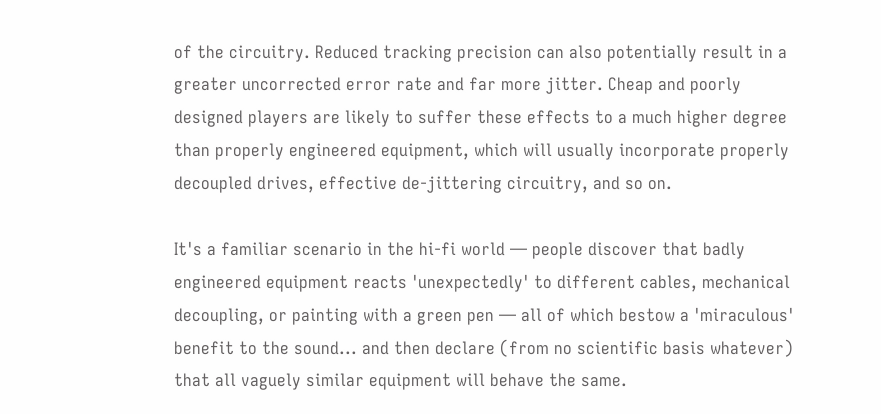of the circuitry. Reduced tracking precision can also potentially result in a greater uncorrected error rate and far more jitter. Cheap and poorly designed players are likely to suffer these effects to a much higher degree than properly engineered equipment, which will usually incorporate properly decoupled drives, effective de-jittering circuitry, and so on.

It's a familiar scenario in the hi-fi world — people discover that badly engineered equipment reacts 'unexpectedly' to different cables, mechanical decoupling, or painting with a green pen — all of which bestow a 'miraculous' benefit to the sound... and then declare (from no scientific basis whatever) that all vaguely similar equipment will behave the same.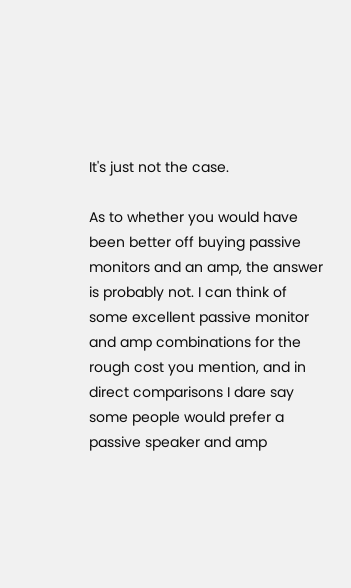It's just not the case.

As to whether you would have been better off buying passive monitors and an amp, the answer is probably not. I can think of some excellent passive monitor and amp combinations for the rough cost you mention, and in direct comparisons I dare say some people would prefer a passive speaker and amp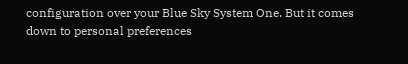configuration over your Blue Sky System One. But it comes down to personal preferences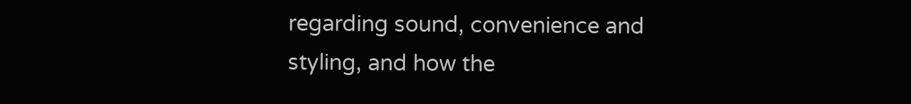regarding sound, convenience and styling, and how the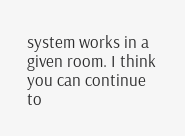system works in a given room. I think you can continue to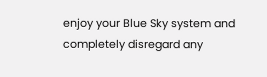enjoy your Blue Sky system and completely disregard any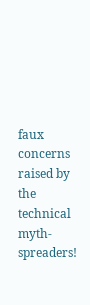faux concerns raised by the technical myth-spreaders!